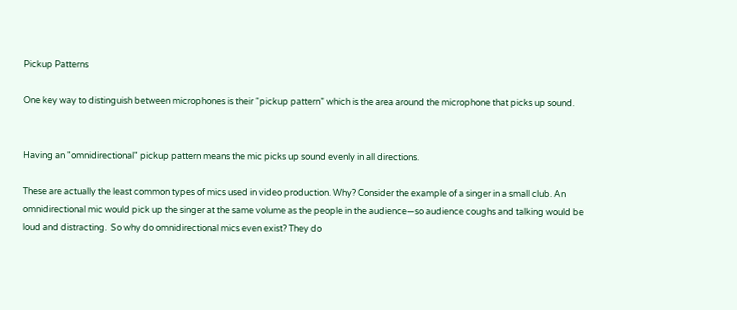Pickup Patterns

One key way to distinguish between microphones is their “pickup pattern” which is the area around the microphone that picks up sound.


Having an "omnidirectional" pickup pattern means the mic picks up sound evenly in all directions.

These are actually the least common types of mics used in video production. Why? Consider the example of a singer in a small club. An omnidirectional mic would pick up the singer at the same volume as the people in the audience—so audience coughs and talking would be loud and distracting.  So why do omnidirectional mics even exist? They do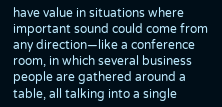have value in situations where important sound could come from any direction—like a conference room, in which several business people are gathered around a table, all talking into a single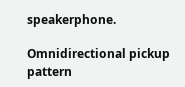speakerphone.

Omnidirectional pickup pattern